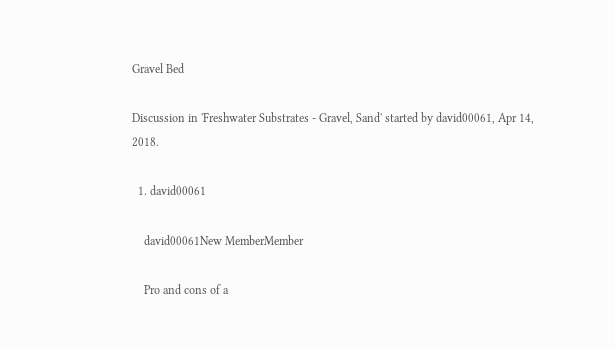Gravel Bed

Discussion in 'Freshwater Substrates - Gravel, Sand' started by david00061, Apr 14, 2018.

  1. david00061

    david00061New MemberMember

    Pro and cons of a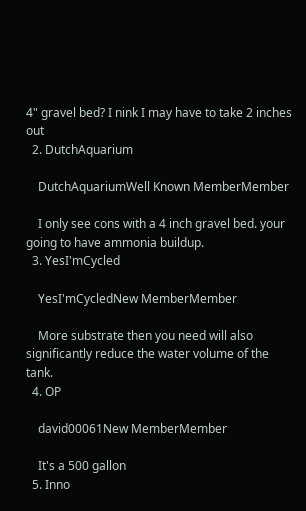4" gravel bed? I nink I may have to take 2 inches out
  2. DutchAquarium

    DutchAquariumWell Known MemberMember

    I only see cons with a 4 inch gravel bed. your going to have ammonia buildup.
  3. YesI'mCycled

    YesI'mCycledNew MemberMember

    More substrate then you need will also significantly reduce the water volume of the tank.
  4. OP

    david00061New MemberMember

    It's a 500 gallon
  5. Inno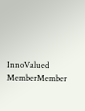InnoValued MemberMember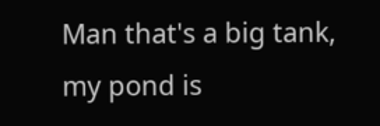Man that's a big tank, my pond is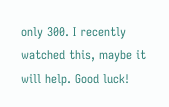only 300. I recently watched this, maybe it will help. Good luck!